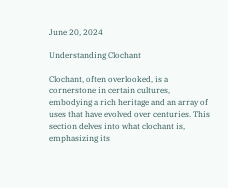June 20, 2024

Understanding Clochant

Clochant, often overlooked, is a cornerstone in certain cultures, embodying a rich heritage and an array of uses that have evolved over centuries. This section delves into what clochant is, emphasizing its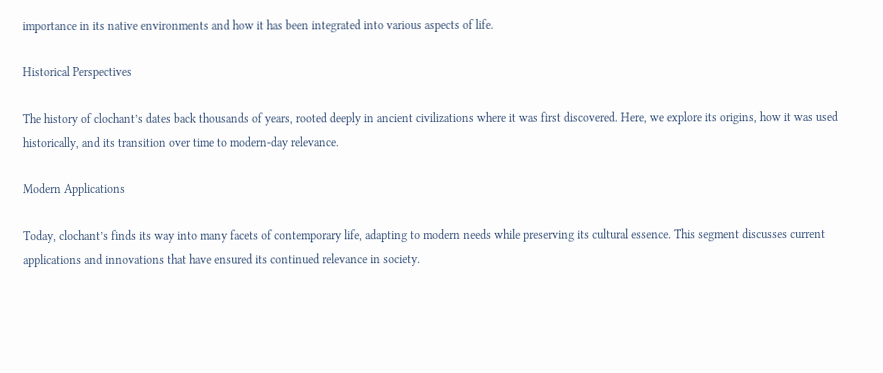importance in its native environments and how it has been integrated into various aspects of life.

Historical Perspectives

The history of clochant’s dates back thousands of years, rooted deeply in ancient civilizations where it was first discovered. Here, we explore its origins, how it was used historically, and its transition over time to modern-day relevance.

Modern Applications

Today, clochant’s finds its way into many facets of contemporary life, adapting to modern needs while preserving its cultural essence. This segment discusses current applications and innovations that have ensured its continued relevance in society.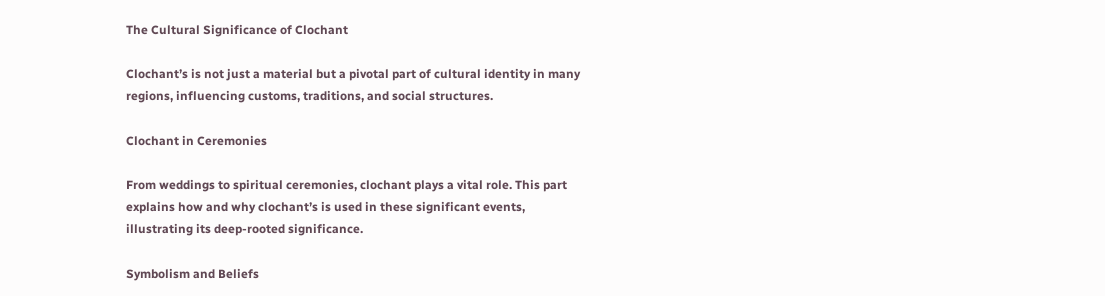The Cultural Significance of Clochant

Clochant’s is not just a material but a pivotal part of cultural identity in many regions, influencing customs, traditions, and social structures.

Clochant in Ceremonies

From weddings to spiritual ceremonies, clochant plays a vital role. This part explains how and why clochant’s is used in these significant events, illustrating its deep-rooted significance.

Symbolism and Beliefs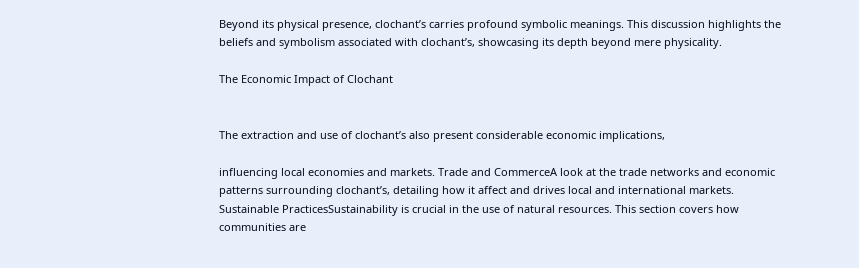Beyond its physical presence, clochant’s carries profound symbolic meanings. This discussion highlights the beliefs and symbolism associated with clochant’s, showcasing its depth beyond mere physicality.

The Economic Impact of Clochant


The extraction and use of clochant’s also present considerable economic implications,

influencing local economies and markets. Trade and CommerceA look at the trade networks and economic patterns surrounding clochant’s, detailing how it affect and drives local and international markets. Sustainable PracticesSustainability is crucial in the use of natural resources. This section covers how communities are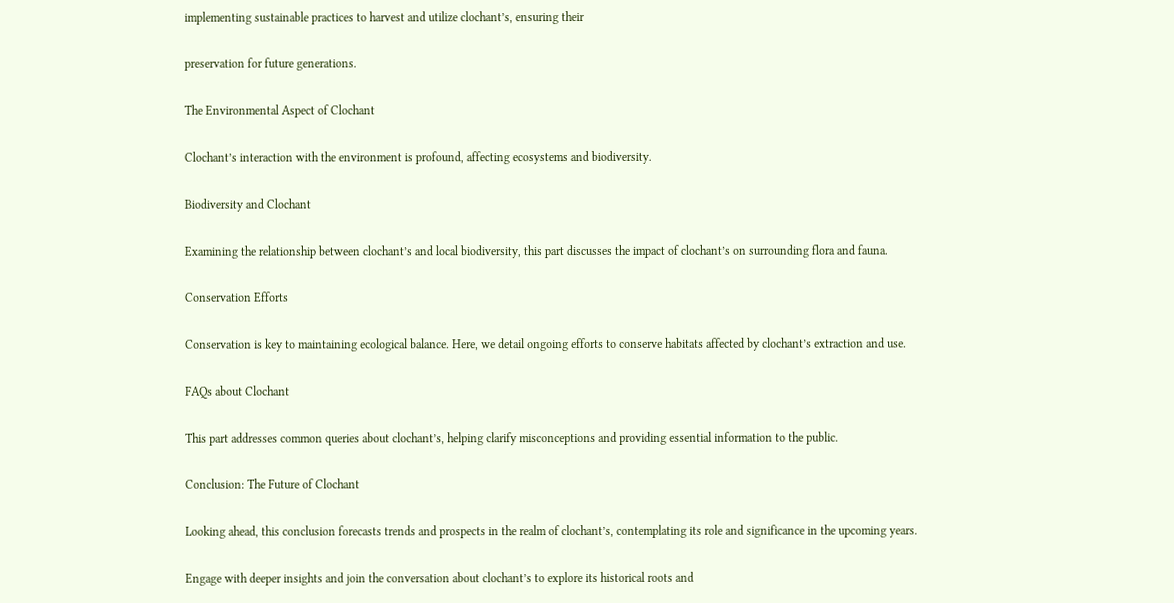implementing sustainable practices to harvest and utilize clochant’s, ensuring their

preservation for future generations.

The Environmental Aspect of Clochant

Clochant’s interaction with the environment is profound, affecting ecosystems and biodiversity.

Biodiversity and Clochant

Examining the relationship between clochant’s and local biodiversity, this part discusses the impact of clochant’s on surrounding flora and fauna.

Conservation Efforts

Conservation is key to maintaining ecological balance. Here, we detail ongoing efforts to conserve habitats affected by clochant’s extraction and use.

FAQs about Clochant

This part addresses common queries about clochant’s, helping clarify misconceptions and providing essential information to the public.

Conclusion: The Future of Clochant

Looking ahead, this conclusion forecasts trends and prospects in the realm of clochant’s, contemplating its role and significance in the upcoming years.

Engage with deeper insights and join the conversation about clochant’s to explore its historical roots and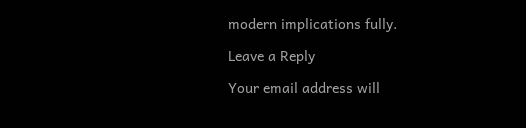modern implications fully.

Leave a Reply

Your email address will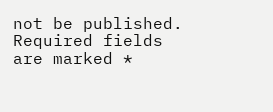not be published. Required fields are marked *